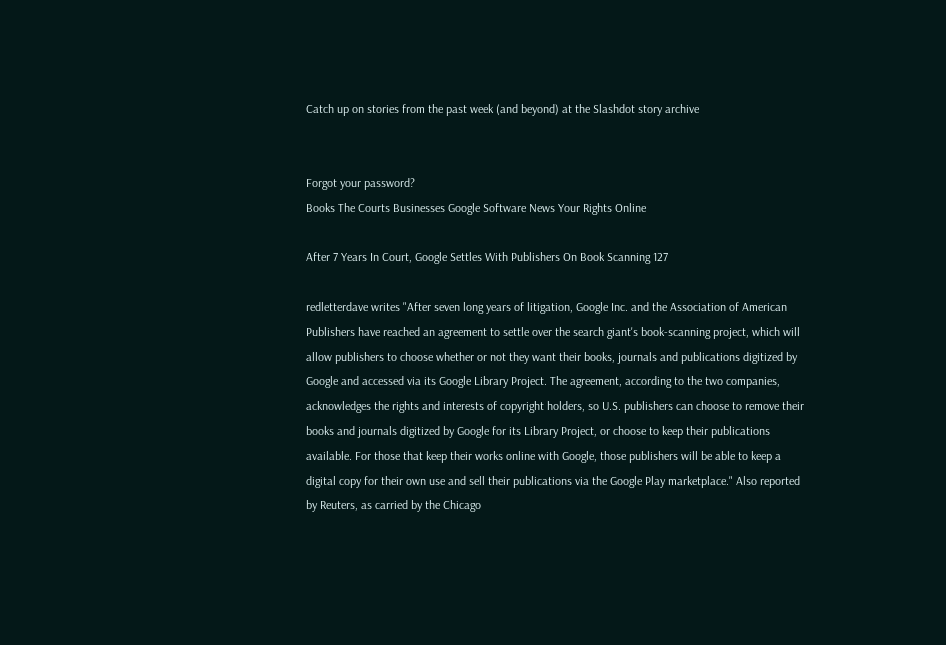Catch up on stories from the past week (and beyond) at the Slashdot story archive


Forgot your password?
Books The Courts Businesses Google Software News Your Rights Online

After 7 Years In Court, Google Settles With Publishers On Book Scanning 127

redletterdave writes "After seven long years of litigation, Google Inc. and the Association of American Publishers have reached an agreement to settle over the search giant's book-scanning project, which will allow publishers to choose whether or not they want their books, journals and publications digitized by Google and accessed via its Google Library Project. The agreement, according to the two companies, acknowledges the rights and interests of copyright holders, so U.S. publishers can choose to remove their books and journals digitized by Google for its Library Project, or choose to keep their publications available. For those that keep their works online with Google, those publishers will be able to keep a digital copy for their own use and sell their publications via the Google Play marketplace." Also reported by Reuters, as carried by the Chicago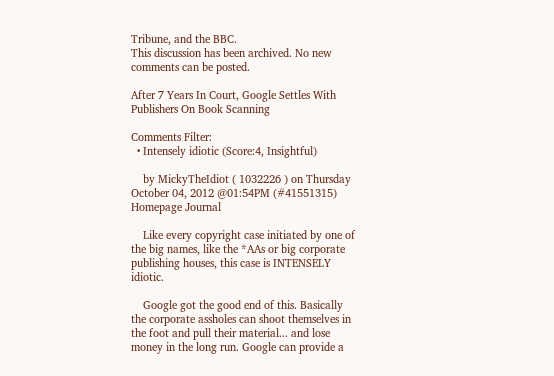Tribune, and the BBC.
This discussion has been archived. No new comments can be posted.

After 7 Years In Court, Google Settles With Publishers On Book Scanning

Comments Filter:
  • Intensely idiotic (Score:4, Insightful)

    by MickyTheIdiot ( 1032226 ) on Thursday October 04, 2012 @01:54PM (#41551315) Homepage Journal

    Like every copyright case initiated by one of the big names, like the *AAs or big corporate publishing houses, this case is INTENSELY idiotic.

    Google got the good end of this. Basically the corporate assholes can shoot themselves in the foot and pull their material... and lose money in the long run. Google can provide a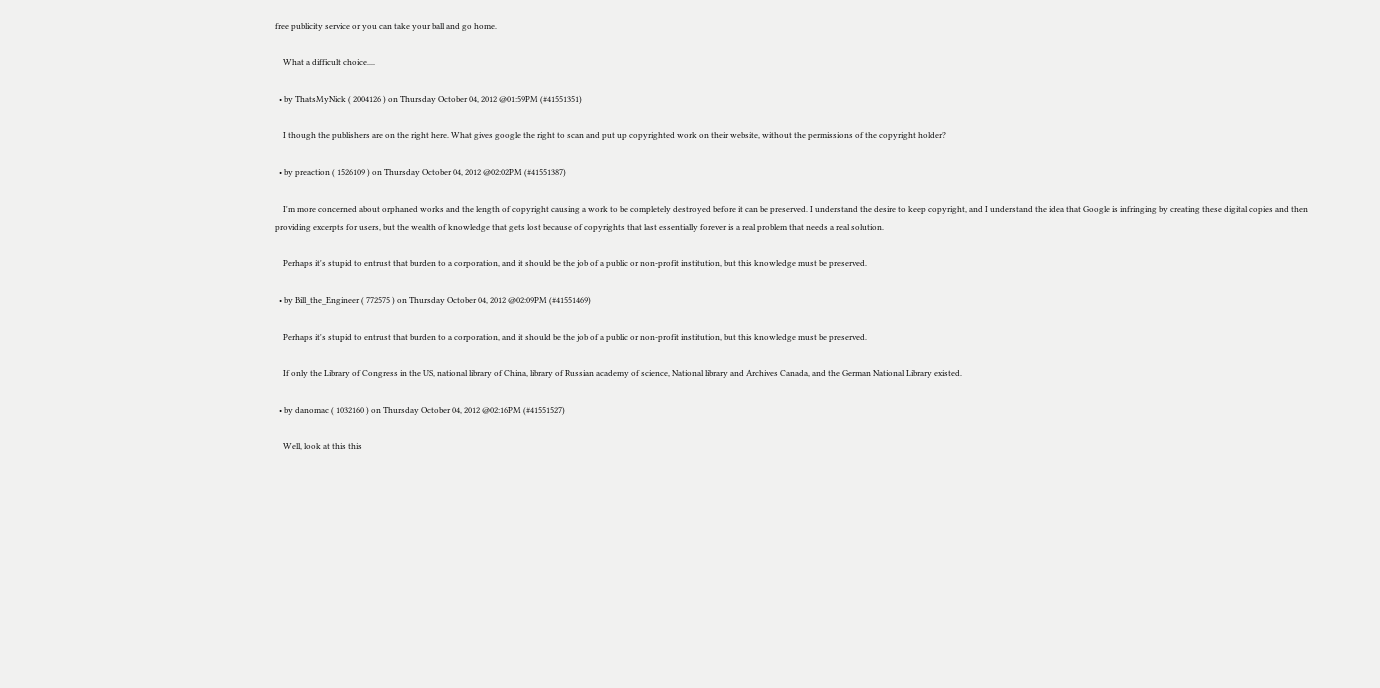free publicity service or you can take your ball and go home.

    What a difficult choice....

  • by ThatsMyNick ( 2004126 ) on Thursday October 04, 2012 @01:59PM (#41551351)

    I though the publishers are on the right here. What gives google the right to scan and put up copyrighted work on their website, without the permissions of the copyright holder?

  • by preaction ( 1526109 ) on Thursday October 04, 2012 @02:02PM (#41551387)

    I'm more concerned about orphaned works and the length of copyright causing a work to be completely destroyed before it can be preserved. I understand the desire to keep copyright, and I understand the idea that Google is infringing by creating these digital copies and then providing excerpts for users, but the wealth of knowledge that gets lost because of copyrights that last essentially forever is a real problem that needs a real solution.

    Perhaps it's stupid to entrust that burden to a corporation, and it should be the job of a public or non-profit institution, but this knowledge must be preserved.

  • by Bill_the_Engineer ( 772575 ) on Thursday October 04, 2012 @02:09PM (#41551469)

    Perhaps it's stupid to entrust that burden to a corporation, and it should be the job of a public or non-profit institution, but this knowledge must be preserved.

    If only the Library of Congress in the US, national library of China, library of Russian academy of science, National library and Archives Canada, and the German National Library existed.

  • by danomac ( 1032160 ) on Thursday October 04, 2012 @02:16PM (#41551527)

    Well, look at this this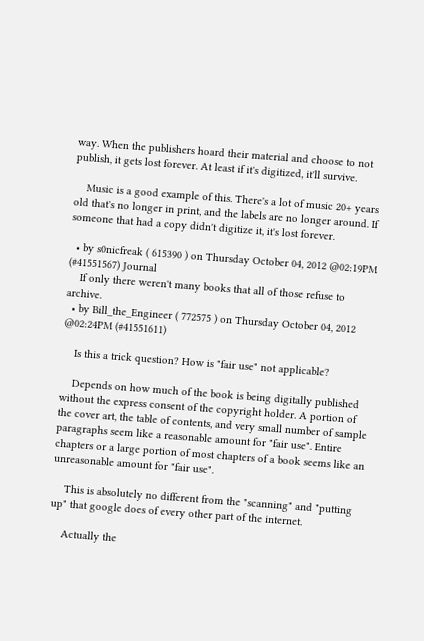way. When the publishers hoard their material and choose to not publish, it gets lost forever. At least if it's digitized, it'll survive.

    Music is a good example of this. There's a lot of music 20+ years old that's no longer in print, and the labels are no longer around. If someone that had a copy didn't digitize it, it's lost forever.

  • by s0nicfreak ( 615390 ) on Thursday October 04, 2012 @02:19PM (#41551567) Journal
    If only there weren't many books that all of those refuse to archive.
  • by Bill_the_Engineer ( 772575 ) on Thursday October 04, 2012 @02:24PM (#41551611)

    Is this a trick question? How is "fair use" not applicable?

    Depends on how much of the book is being digitally published without the express consent of the copyright holder. A portion of the cover art, the table of contents, and very small number of sample paragraphs seem like a reasonable amount for "fair use". Entire chapters or a large portion of most chapters of a book seems like an unreasonable amount for "fair use".

    This is absolutely no different from the "scanning" and "putting up" that google does of every other part of the internet.

    Actually the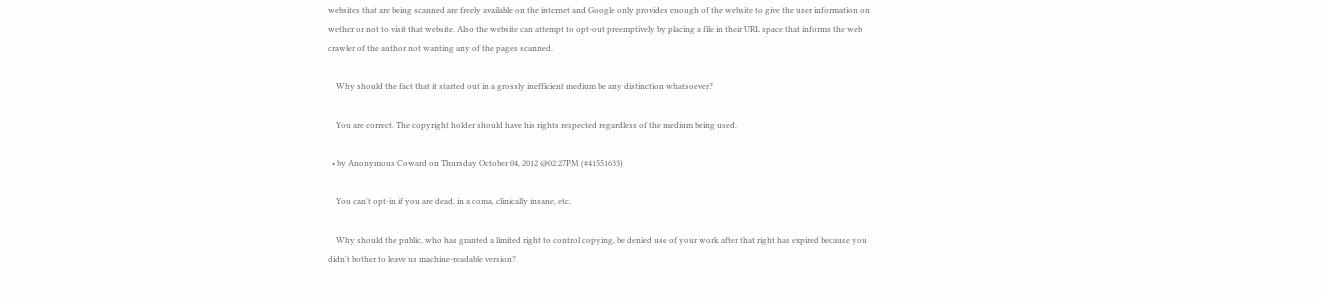websites that are being scanned are freely available on the internet and Google only provides enough of the website to give the user information on wether or not to visit that website. Also the website can attempt to opt-out preemptively by placing a file in their URL space that informs the web crawler of the author not wanting any of the pages scanned.

    Why should the fact that it started out in a grossly inefficient medium be any distinction whatsoever?

    You are correct. The copyright holder should have his rights respected regardless of the medium being used.

  • by Anonymous Coward on Thursday October 04, 2012 @02:27PM (#41551633)

    You can't opt-in if you are dead, in a coma, clinically insane, etc.

    Why should the public, who has granted a limited right to control copying, be denied use of your work after that right has expired because you didn't bother to leave us machine-readable version?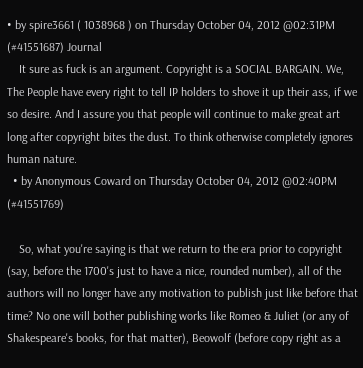• by spire3661 ( 1038968 ) on Thursday October 04, 2012 @02:31PM (#41551687) Journal
    It sure as fuck is an argument. Copyright is a SOCIAL BARGAIN. We, The People have every right to tell IP holders to shove it up their ass, if we so desire. And I assure you that people will continue to make great art long after copyright bites the dust. To think otherwise completely ignores human nature.
  • by Anonymous Coward on Thursday October 04, 2012 @02:40PM (#41551769)

    So, what you're saying is that we return to the era prior to copyright (say, before the 1700's just to have a nice, rounded number), all of the authors will no longer have any motivation to publish just like before that time? No one will bother publishing works like Romeo & Juliet (or any of Shakespeare's books, for that matter), Beowolf (before copy right as a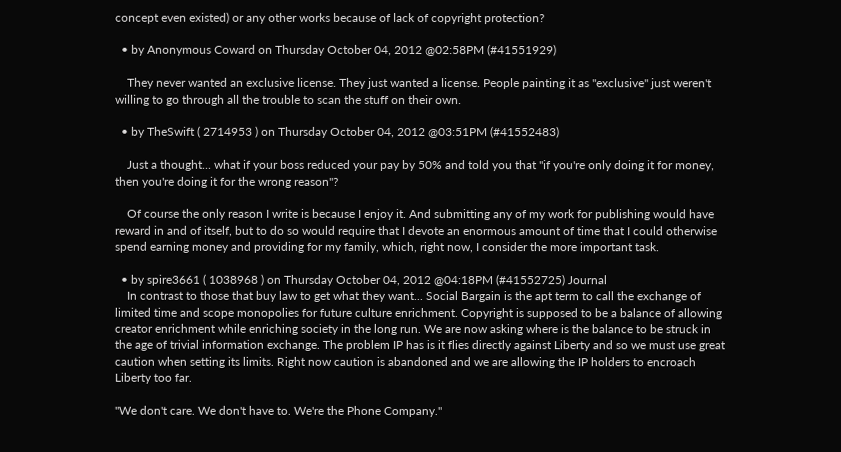concept even existed) or any other works because of lack of copyright protection?

  • by Anonymous Coward on Thursday October 04, 2012 @02:58PM (#41551929)

    They never wanted an exclusive license. They just wanted a license. People painting it as "exclusive" just weren't willing to go through all the trouble to scan the stuff on their own.

  • by TheSwift ( 2714953 ) on Thursday October 04, 2012 @03:51PM (#41552483)

    Just a thought... what if your boss reduced your pay by 50% and told you that "if you're only doing it for money, then you're doing it for the wrong reason"?

    Of course the only reason I write is because I enjoy it. And submitting any of my work for publishing would have reward in and of itself, but to do so would require that I devote an enormous amount of time that I could otherwise spend earning money and providing for my family, which, right now, I consider the more important task.

  • by spire3661 ( 1038968 ) on Thursday October 04, 2012 @04:18PM (#41552725) Journal
    In contrast to those that buy law to get what they want... Social Bargain is the apt term to call the exchange of limited time and scope monopolies for future culture enrichment. Copyright is supposed to be a balance of allowing creator enrichment while enriching society in the long run. We are now asking where is the balance to be struck in the age of trivial information exchange. The problem IP has is it flies directly against Liberty and so we must use great caution when setting its limits. Right now caution is abandoned and we are allowing the IP holders to encroach Liberty too far.

"We don't care. We don't have to. We're the Phone Company."